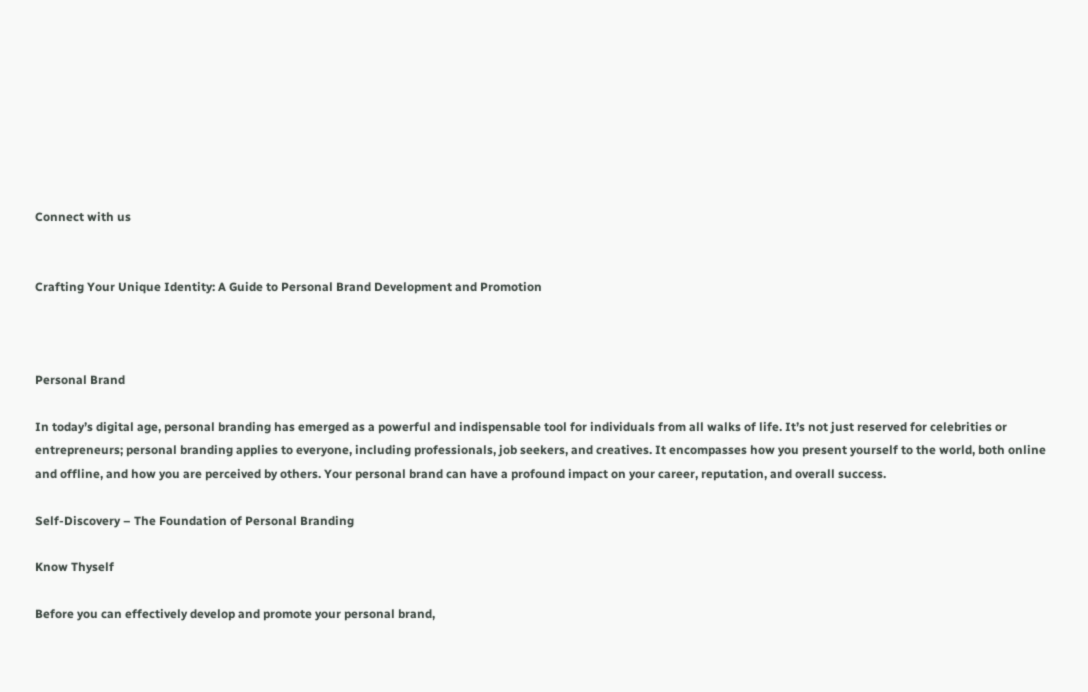Connect with us


Crafting Your Unique Identity: A Guide to Personal Brand Development and Promotion



Personal Brand

In today’s digital age, personal branding has emerged as a powerful and indispensable tool for individuals from all walks of life. It’s not just reserved for celebrities or entrepreneurs; personal branding applies to everyone, including professionals, job seekers, and creatives. It encompasses how you present yourself to the world, both online and offline, and how you are perceived by others. Your personal brand can have a profound impact on your career, reputation, and overall success.

Self-Discovery – The Foundation of Personal Branding

Know Thyself

Before you can effectively develop and promote your personal brand,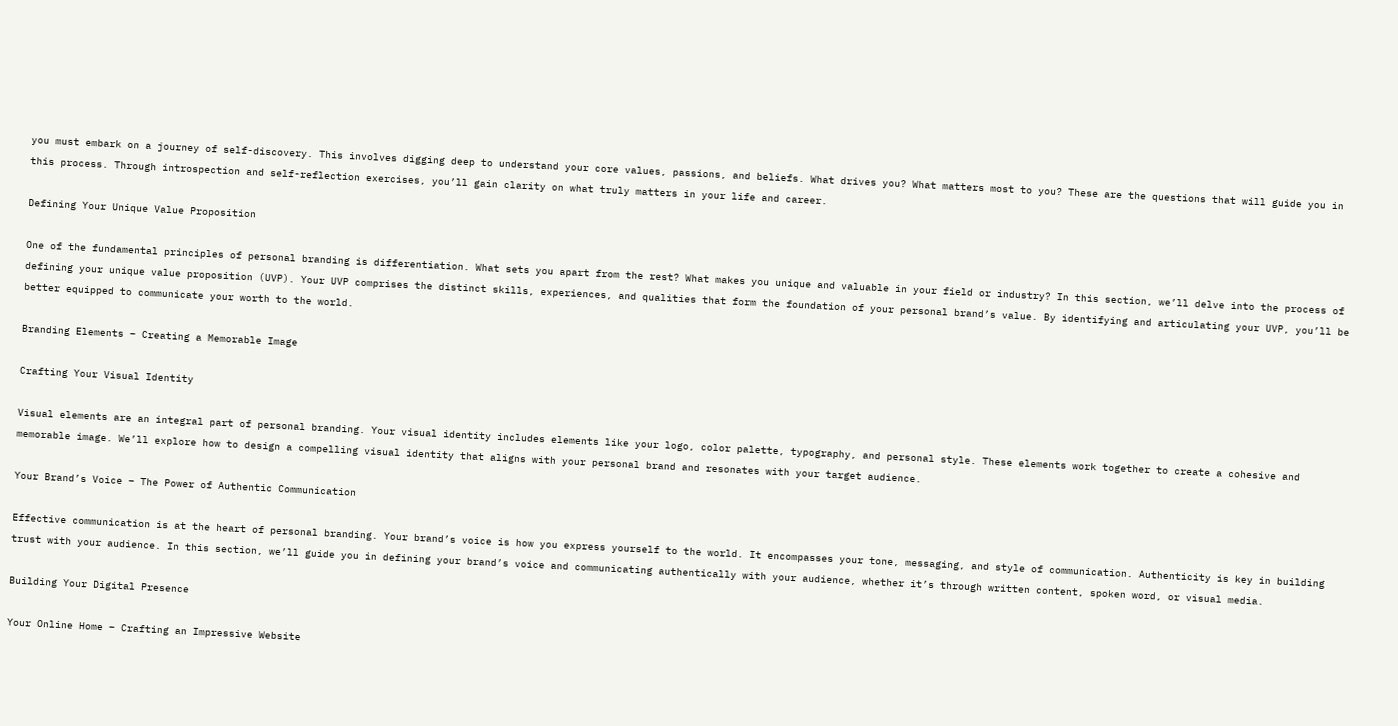you must embark on a journey of self-discovery. This involves digging deep to understand your core values, passions, and beliefs. What drives you? What matters most to you? These are the questions that will guide you in this process. Through introspection and self-reflection exercises, you’ll gain clarity on what truly matters in your life and career.

Defining Your Unique Value Proposition

One of the fundamental principles of personal branding is differentiation. What sets you apart from the rest? What makes you unique and valuable in your field or industry? In this section, we’ll delve into the process of defining your unique value proposition (UVP). Your UVP comprises the distinct skills, experiences, and qualities that form the foundation of your personal brand’s value. By identifying and articulating your UVP, you’ll be better equipped to communicate your worth to the world.

Branding Elements – Creating a Memorable Image

Crafting Your Visual Identity

Visual elements are an integral part of personal branding. Your visual identity includes elements like your logo, color palette, typography, and personal style. These elements work together to create a cohesive and memorable image. We’ll explore how to design a compelling visual identity that aligns with your personal brand and resonates with your target audience.

Your Brand’s Voice – The Power of Authentic Communication

Effective communication is at the heart of personal branding. Your brand’s voice is how you express yourself to the world. It encompasses your tone, messaging, and style of communication. Authenticity is key in building trust with your audience. In this section, we’ll guide you in defining your brand’s voice and communicating authentically with your audience, whether it’s through written content, spoken word, or visual media.

Building Your Digital Presence

Your Online Home – Crafting an Impressive Website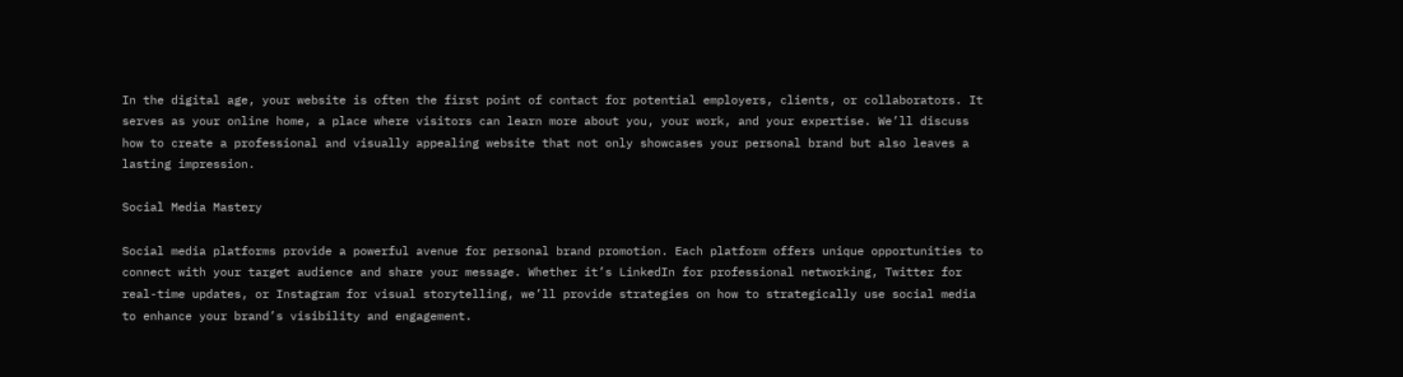In the digital age, your website is often the first point of contact for potential employers, clients, or collaborators. It serves as your online home, a place where visitors can learn more about you, your work, and your expertise. We’ll discuss how to create a professional and visually appealing website that not only showcases your personal brand but also leaves a lasting impression.

Social Media Mastery

Social media platforms provide a powerful avenue for personal brand promotion. Each platform offers unique opportunities to connect with your target audience and share your message. Whether it’s LinkedIn for professional networking, Twitter for real-time updates, or Instagram for visual storytelling, we’ll provide strategies on how to strategically use social media to enhance your brand’s visibility and engagement.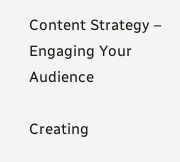Content Strategy – Engaging Your Audience

Creating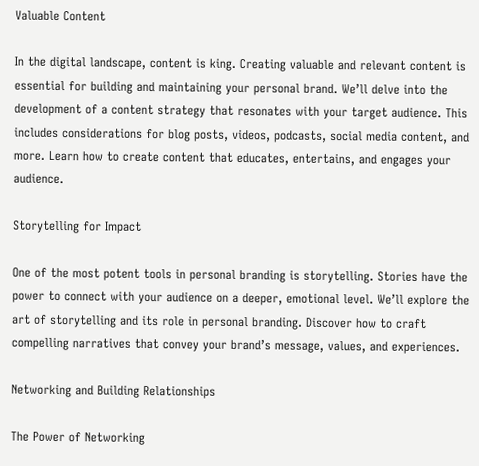Valuable Content

In the digital landscape, content is king. Creating valuable and relevant content is essential for building and maintaining your personal brand. We’ll delve into the development of a content strategy that resonates with your target audience. This includes considerations for blog posts, videos, podcasts, social media content, and more. Learn how to create content that educates, entertains, and engages your audience.

Storytelling for Impact

One of the most potent tools in personal branding is storytelling. Stories have the power to connect with your audience on a deeper, emotional level. We’ll explore the art of storytelling and its role in personal branding. Discover how to craft compelling narratives that convey your brand’s message, values, and experiences.

Networking and Building Relationships

The Power of Networking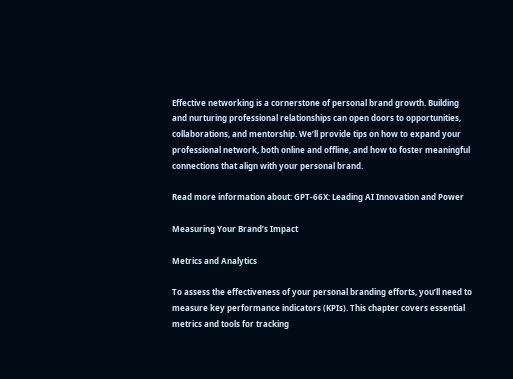Effective networking is a cornerstone of personal brand growth. Building and nurturing professional relationships can open doors to opportunities, collaborations, and mentorship. We’ll provide tips on how to expand your professional network, both online and offline, and how to foster meaningful connections that align with your personal brand.

Read more information about: GPT-66X: Leading AI Innovation and Power

Measuring Your Brand’s Impact

Metrics and Analytics

To assess the effectiveness of your personal branding efforts, you’ll need to measure key performance indicators (KPIs). This chapter covers essential metrics and tools for tracking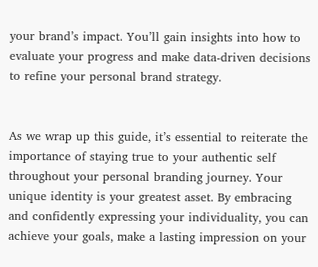your brand’s impact. You’ll gain insights into how to evaluate your progress and make data-driven decisions to refine your personal brand strategy.


As we wrap up this guide, it’s essential to reiterate the importance of staying true to your authentic self throughout your personal branding journey. Your unique identity is your greatest asset. By embracing and confidently expressing your individuality, you can achieve your goals, make a lasting impression on your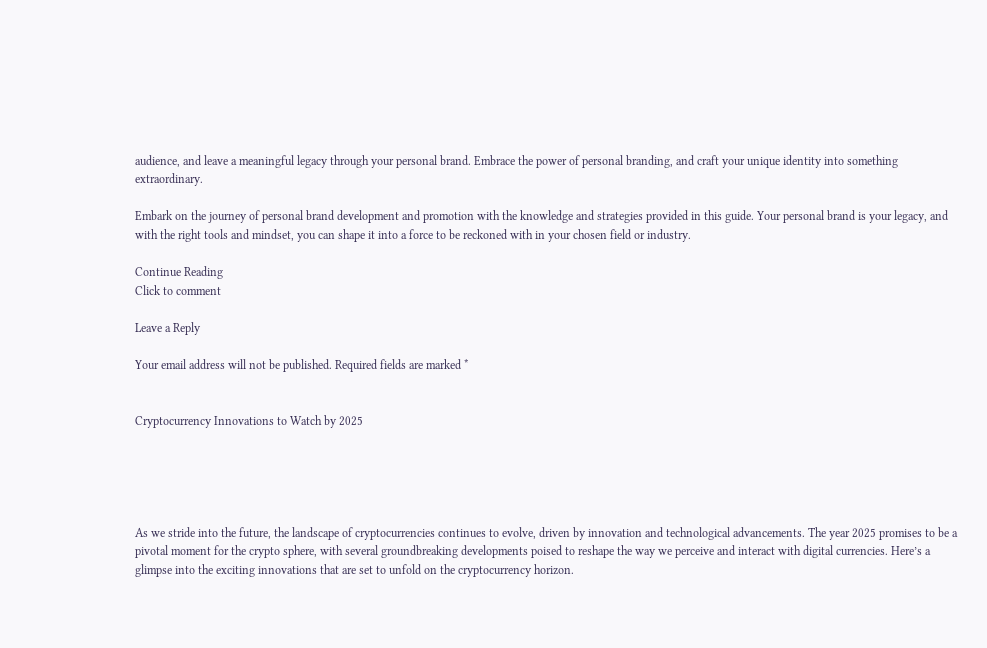audience, and leave a meaningful legacy through your personal brand. Embrace the power of personal branding, and craft your unique identity into something extraordinary.

Embark on the journey of personal brand development and promotion with the knowledge and strategies provided in this guide. Your personal brand is your legacy, and with the right tools and mindset, you can shape it into a force to be reckoned with in your chosen field or industry.

Continue Reading
Click to comment

Leave a Reply

Your email address will not be published. Required fields are marked *


Cryptocurrency Innovations to Watch by 2025





As we stride into the future, the landscape of cryptocurrencies continues to evolve, driven by innovation and technological advancements. The year 2025 promises to be a pivotal moment for the crypto sphere, with several groundbreaking developments poised to reshape the way we perceive and interact with digital currencies. Here’s a glimpse into the exciting innovations that are set to unfold on the cryptocurrency horizon.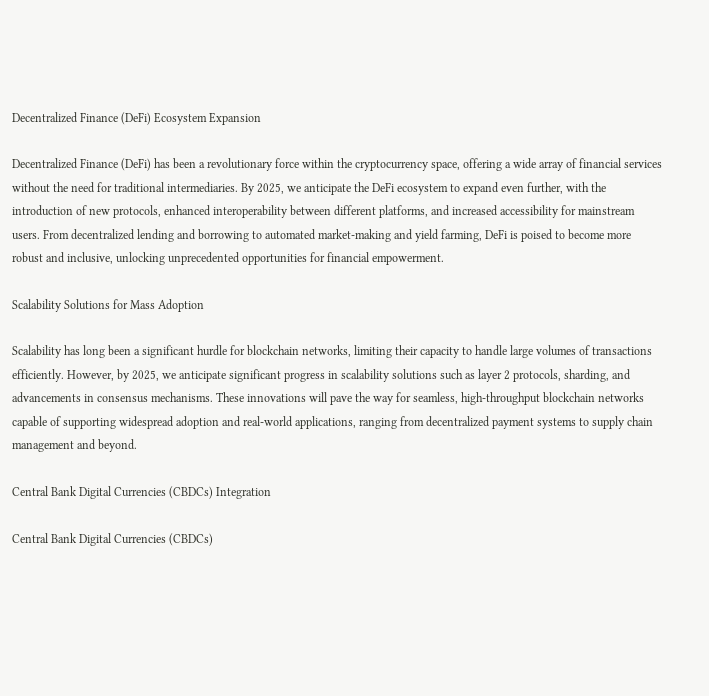Decentralized Finance (DeFi) Ecosystem Expansion

Decentralized Finance (DeFi) has been a revolutionary force within the cryptocurrency space, offering a wide array of financial services without the need for traditional intermediaries. By 2025, we anticipate the DeFi ecosystem to expand even further, with the introduction of new protocols, enhanced interoperability between different platforms, and increased accessibility for mainstream users. From decentralized lending and borrowing to automated market-making and yield farming, DeFi is poised to become more robust and inclusive, unlocking unprecedented opportunities for financial empowerment.

Scalability Solutions for Mass Adoption

Scalability has long been a significant hurdle for blockchain networks, limiting their capacity to handle large volumes of transactions efficiently. However, by 2025, we anticipate significant progress in scalability solutions such as layer 2 protocols, sharding, and advancements in consensus mechanisms. These innovations will pave the way for seamless, high-throughput blockchain networks capable of supporting widespread adoption and real-world applications, ranging from decentralized payment systems to supply chain management and beyond.

Central Bank Digital Currencies (CBDCs) Integration

Central Bank Digital Currencies (CBDCs)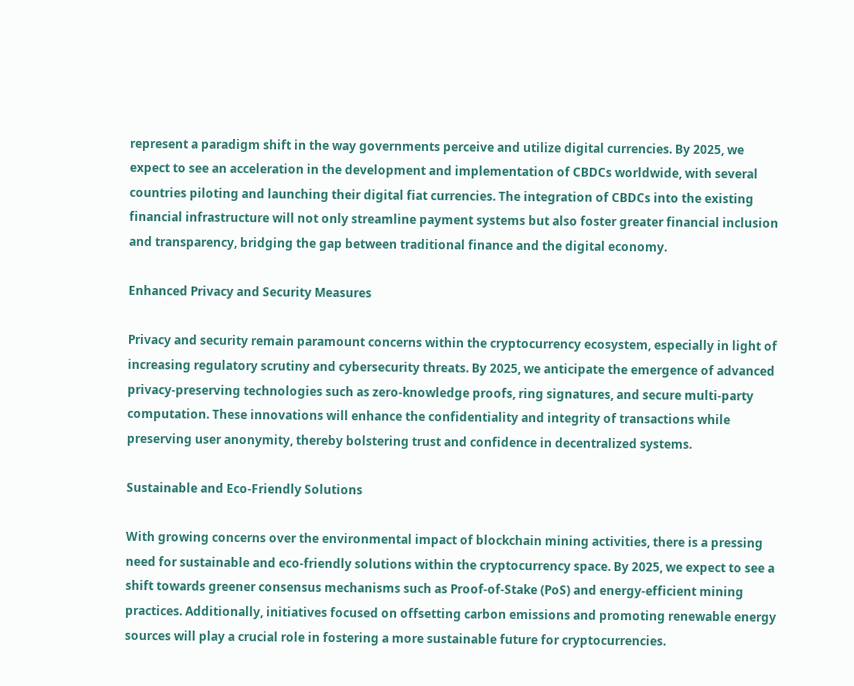represent a paradigm shift in the way governments perceive and utilize digital currencies. By 2025, we expect to see an acceleration in the development and implementation of CBDCs worldwide, with several countries piloting and launching their digital fiat currencies. The integration of CBDCs into the existing financial infrastructure will not only streamline payment systems but also foster greater financial inclusion and transparency, bridging the gap between traditional finance and the digital economy.

Enhanced Privacy and Security Measures

Privacy and security remain paramount concerns within the cryptocurrency ecosystem, especially in light of increasing regulatory scrutiny and cybersecurity threats. By 2025, we anticipate the emergence of advanced privacy-preserving technologies such as zero-knowledge proofs, ring signatures, and secure multi-party computation. These innovations will enhance the confidentiality and integrity of transactions while preserving user anonymity, thereby bolstering trust and confidence in decentralized systems.

Sustainable and Eco-Friendly Solutions

With growing concerns over the environmental impact of blockchain mining activities, there is a pressing need for sustainable and eco-friendly solutions within the cryptocurrency space. By 2025, we expect to see a shift towards greener consensus mechanisms such as Proof-of-Stake (PoS) and energy-efficient mining practices. Additionally, initiatives focused on offsetting carbon emissions and promoting renewable energy sources will play a crucial role in fostering a more sustainable future for cryptocurrencies.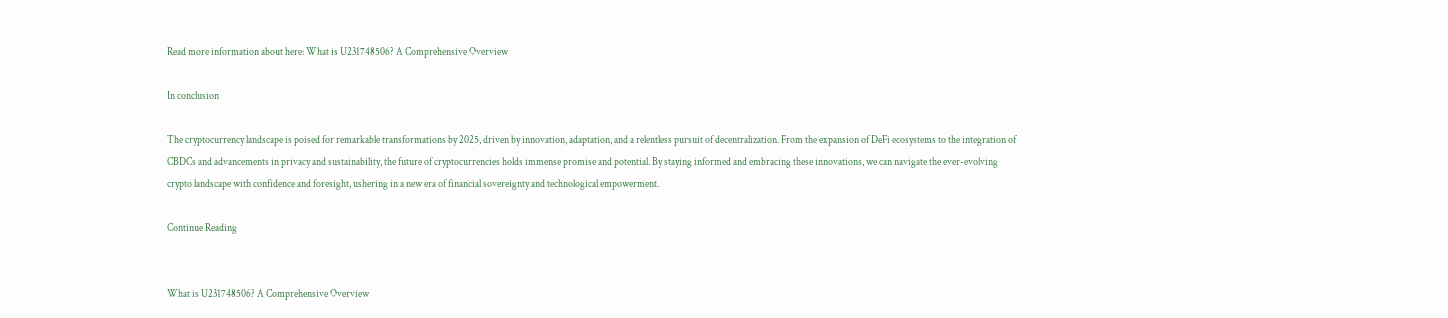Read more information about here: What is U231748506? A Comprehensive Overview

In conclusion

The cryptocurrency landscape is poised for remarkable transformations by 2025, driven by innovation, adaptation, and a relentless pursuit of decentralization. From the expansion of DeFi ecosystems to the integration of CBDCs and advancements in privacy and sustainability, the future of cryptocurrencies holds immense promise and potential. By staying informed and embracing these innovations, we can navigate the ever-evolving crypto landscape with confidence and foresight, ushering in a new era of financial sovereignty and technological empowerment.

Continue Reading


What is U231748506? A Comprehensive Overview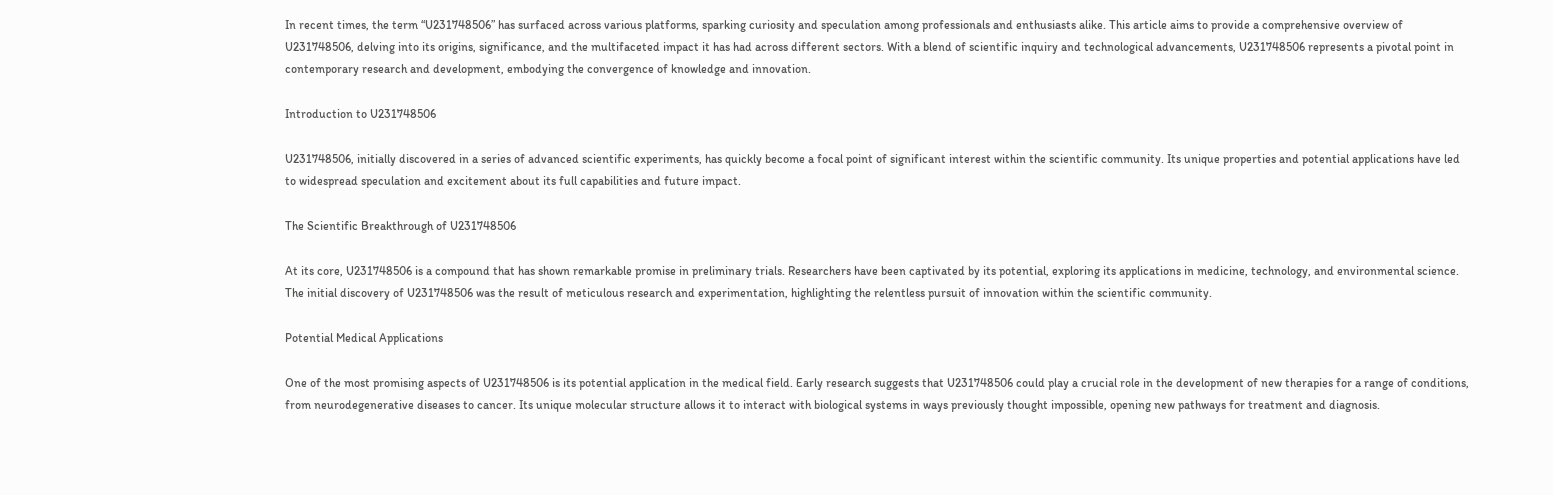In recent times, the term “U231748506” has surfaced across various platforms, sparking curiosity and speculation among professionals and enthusiasts alike. This article aims to provide a comprehensive overview of U231748506, delving into its origins, significance, and the multifaceted impact it has had across different sectors. With a blend of scientific inquiry and technological advancements, U231748506 represents a pivotal point in contemporary research and development, embodying the convergence of knowledge and innovation.

Introduction to U231748506

U231748506, initially discovered in a series of advanced scientific experiments, has quickly become a focal point of significant interest within the scientific community. Its unique properties and potential applications have led to widespread speculation and excitement about its full capabilities and future impact.

The Scientific Breakthrough of U231748506

At its core, U231748506 is a compound that has shown remarkable promise in preliminary trials. Researchers have been captivated by its potential, exploring its applications in medicine, technology, and environmental science. The initial discovery of U231748506 was the result of meticulous research and experimentation, highlighting the relentless pursuit of innovation within the scientific community.

Potential Medical Applications

One of the most promising aspects of U231748506 is its potential application in the medical field. Early research suggests that U231748506 could play a crucial role in the development of new therapies for a range of conditions, from neurodegenerative diseases to cancer. Its unique molecular structure allows it to interact with biological systems in ways previously thought impossible, opening new pathways for treatment and diagnosis.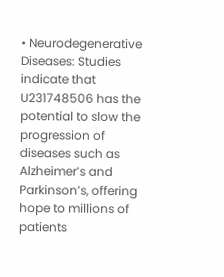• Neurodegenerative Diseases: Studies indicate that U231748506 has the potential to slow the progression of diseases such as Alzheimer’s and Parkinson’s, offering hope to millions of patients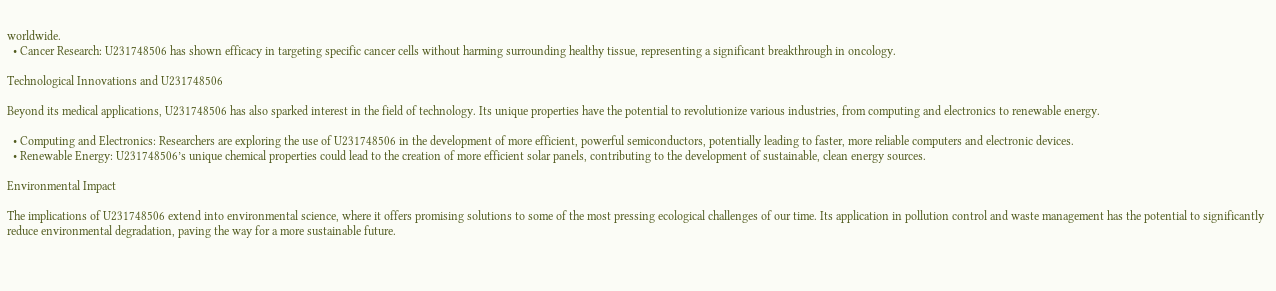worldwide.
  • Cancer Research: U231748506 has shown efficacy in targeting specific cancer cells without harming surrounding healthy tissue, representing a significant breakthrough in oncology.

Technological Innovations and U231748506

Beyond its medical applications, U231748506 has also sparked interest in the field of technology. Its unique properties have the potential to revolutionize various industries, from computing and electronics to renewable energy.

  • Computing and Electronics: Researchers are exploring the use of U231748506 in the development of more efficient, powerful semiconductors, potentially leading to faster, more reliable computers and electronic devices.
  • Renewable Energy: U231748506’s unique chemical properties could lead to the creation of more efficient solar panels, contributing to the development of sustainable, clean energy sources.

Environmental Impact

The implications of U231748506 extend into environmental science, where it offers promising solutions to some of the most pressing ecological challenges of our time. Its application in pollution control and waste management has the potential to significantly reduce environmental degradation, paving the way for a more sustainable future.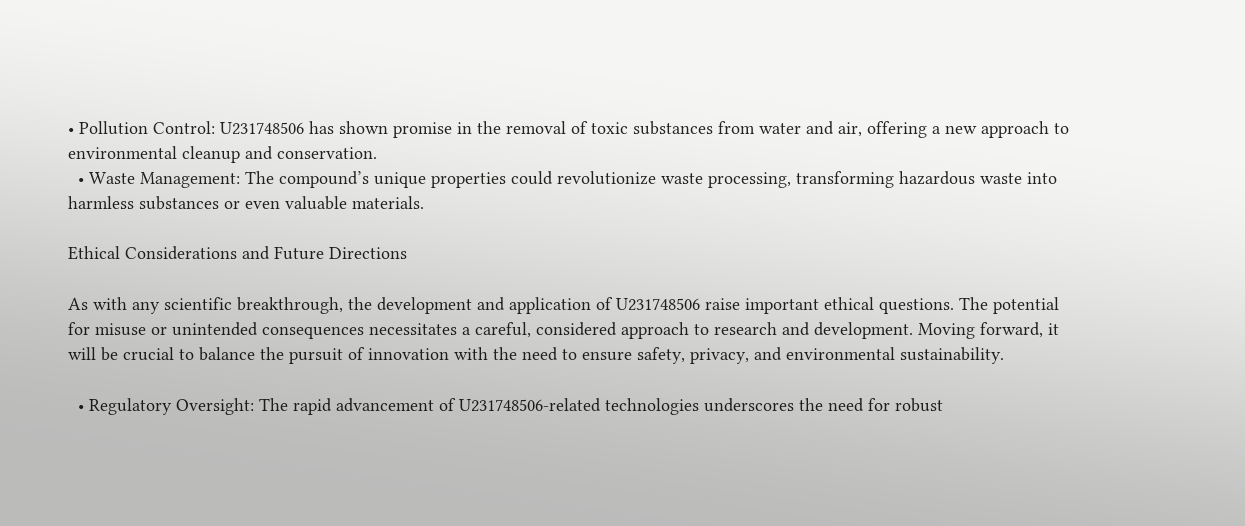• Pollution Control: U231748506 has shown promise in the removal of toxic substances from water and air, offering a new approach to environmental cleanup and conservation.
  • Waste Management: The compound’s unique properties could revolutionize waste processing, transforming hazardous waste into harmless substances or even valuable materials.

Ethical Considerations and Future Directions

As with any scientific breakthrough, the development and application of U231748506 raise important ethical questions. The potential for misuse or unintended consequences necessitates a careful, considered approach to research and development. Moving forward, it will be crucial to balance the pursuit of innovation with the need to ensure safety, privacy, and environmental sustainability.

  • Regulatory Oversight: The rapid advancement of U231748506-related technologies underscores the need for robust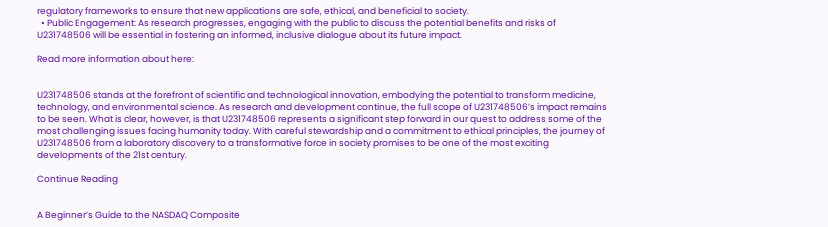regulatory frameworks to ensure that new applications are safe, ethical, and beneficial to society.
  • Public Engagement: As research progresses, engaging with the public to discuss the potential benefits and risks of U231748506 will be essential in fostering an informed, inclusive dialogue about its future impact.

Read more information about here:


U231748506 stands at the forefront of scientific and technological innovation, embodying the potential to transform medicine, technology, and environmental science. As research and development continue, the full scope of U231748506’s impact remains to be seen. What is clear, however, is that U231748506 represents a significant step forward in our quest to address some of the most challenging issues facing humanity today. With careful stewardship and a commitment to ethical principles, the journey of U231748506 from a laboratory discovery to a transformative force in society promises to be one of the most exciting developments of the 21st century.

Continue Reading


A Beginner’s Guide to the NASDAQ Composite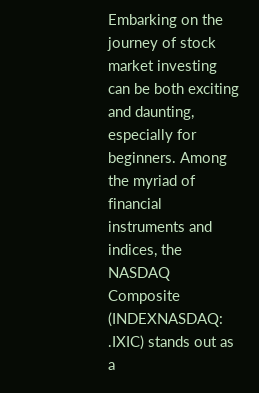Embarking on the journey of stock market investing can be both exciting and daunting, especially for beginners. Among the myriad of financial instruments and indices, the NASDAQ Composite (INDEXNASDAQ: .IXIC) stands out as a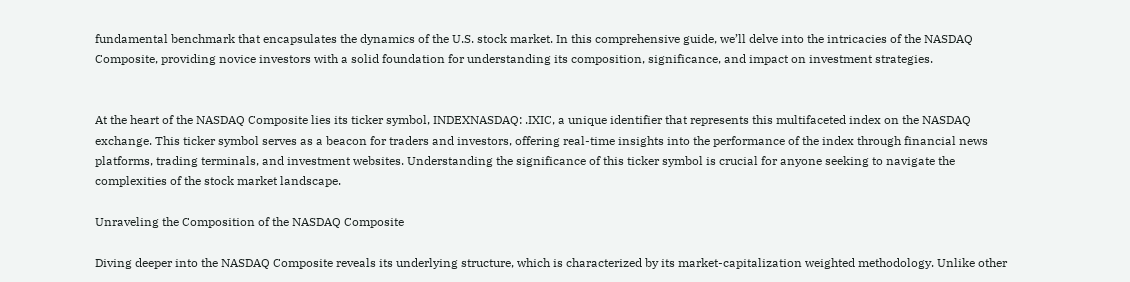fundamental benchmark that encapsulates the dynamics of the U.S. stock market. In this comprehensive guide, we’ll delve into the intricacies of the NASDAQ Composite, providing novice investors with a solid foundation for understanding its composition, significance, and impact on investment strategies.


At the heart of the NASDAQ Composite lies its ticker symbol, INDEXNASDAQ: .IXIC, a unique identifier that represents this multifaceted index on the NASDAQ exchange. This ticker symbol serves as a beacon for traders and investors, offering real-time insights into the performance of the index through financial news platforms, trading terminals, and investment websites. Understanding the significance of this ticker symbol is crucial for anyone seeking to navigate the complexities of the stock market landscape.

Unraveling the Composition of the NASDAQ Composite

Diving deeper into the NASDAQ Composite reveals its underlying structure, which is characterized by its market-capitalization weighted methodology. Unlike other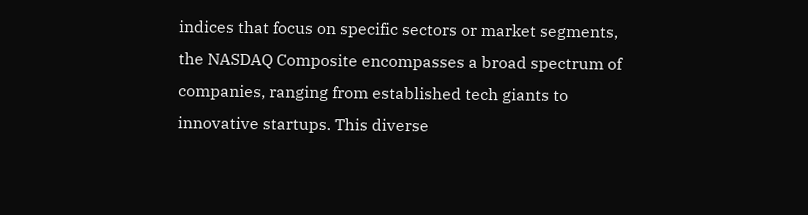indices that focus on specific sectors or market segments, the NASDAQ Composite encompasses a broad spectrum of companies, ranging from established tech giants to innovative startups. This diverse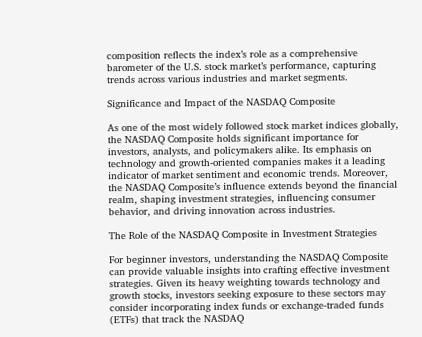composition reflects the index’s role as a comprehensive barometer of the U.S. stock market’s performance, capturing trends across various industries and market segments.

Significance and Impact of the NASDAQ Composite

As one of the most widely followed stock market indices globally, the NASDAQ Composite holds significant importance for investors, analysts, and policymakers alike. Its emphasis on technology and growth-oriented companies makes it a leading indicator of market sentiment and economic trends. Moreover, the NASDAQ Composite’s influence extends beyond the financial realm, shaping investment strategies, influencing consumer behavior, and driving innovation across industries.

The Role of the NASDAQ Composite in Investment Strategies

For beginner investors, understanding the NASDAQ Composite can provide valuable insights into crafting effective investment strategies. Given its heavy weighting towards technology and growth stocks, investors seeking exposure to these sectors may consider incorporating index funds or exchange-traded funds (ETFs) that track the NASDAQ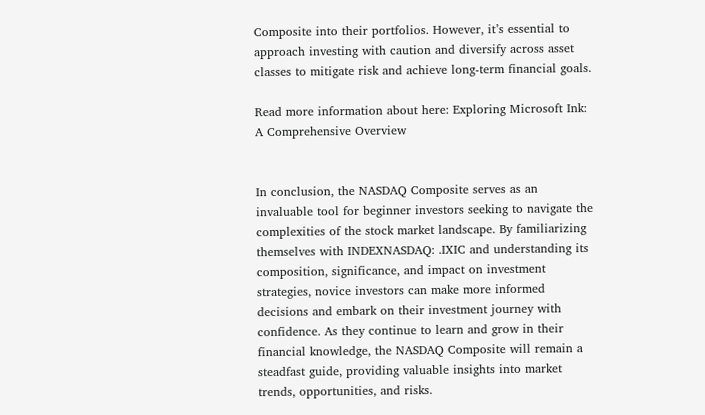Composite into their portfolios. However, it’s essential to approach investing with caution and diversify across asset classes to mitigate risk and achieve long-term financial goals.

Read more information about here: Exploring Microsoft Ink: A Comprehensive Overview


In conclusion, the NASDAQ Composite serves as an invaluable tool for beginner investors seeking to navigate the complexities of the stock market landscape. By familiarizing themselves with INDEXNASDAQ: .IXIC and understanding its composition, significance, and impact on investment strategies, novice investors can make more informed decisions and embark on their investment journey with confidence. As they continue to learn and grow in their financial knowledge, the NASDAQ Composite will remain a steadfast guide, providing valuable insights into market trends, opportunities, and risks.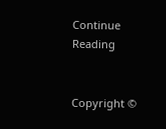Continue Reading


Copyright ©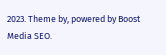2023. Theme by, powered by Boost Media SEO.